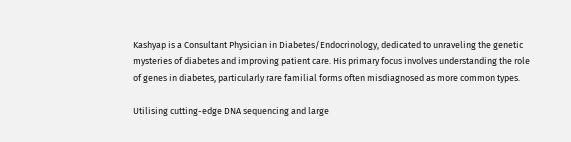Kashyap is a Consultant Physician in Diabetes/Endocrinology, dedicated to unraveling the genetic mysteries of diabetes and improving patient care. His primary focus involves understanding the role of genes in diabetes, particularly rare familial forms often misdiagnosed as more common types.

Utilising cutting-edge DNA sequencing and large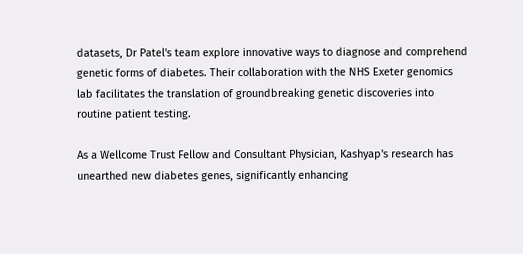datasets, Dr Patel's team explore innovative ways to diagnose and comprehend genetic forms of diabetes. Their collaboration with the NHS Exeter genomics lab facilitates the translation of groundbreaking genetic discoveries into routine patient testing.

As a Wellcome Trust Fellow and Consultant Physician, Kashyap's research has unearthed new diabetes genes, significantly enhancing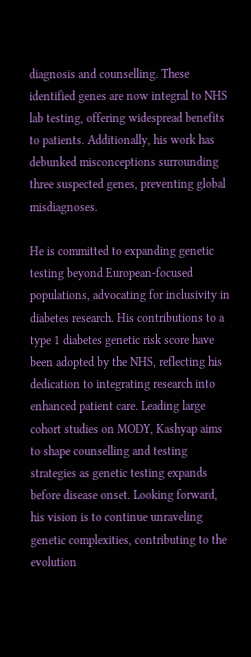diagnosis and counselling. These identified genes are now integral to NHS lab testing, offering widespread benefits to patients. Additionally, his work has debunked misconceptions surrounding three suspected genes, preventing global misdiagnoses.

He is committed to expanding genetic testing beyond European-focused populations, advocating for inclusivity in diabetes research. His contributions to a type 1 diabetes genetic risk score have been adopted by the NHS, reflecting his dedication to integrating research into enhanced patient care. Leading large cohort studies on MODY, Kashyap aims to shape counselling and testing strategies as genetic testing expands before disease onset. Looking forward, his vision is to continue unraveling genetic complexities, contributing to the evolution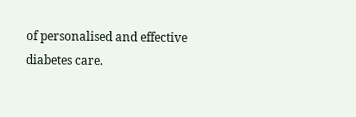of personalised and effective diabetes care.